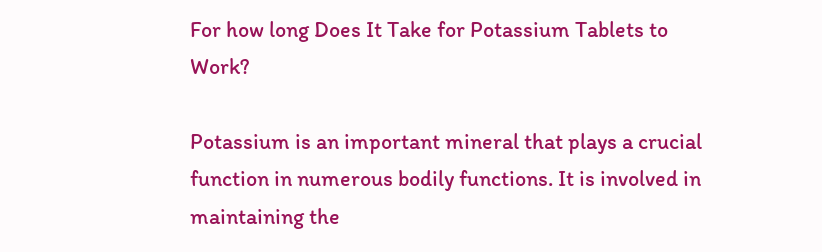For how long Does It Take for Potassium Tablets to Work?

Potassium is an important mineral that plays a crucial function in numerous bodily functions. It is involved in maintaining the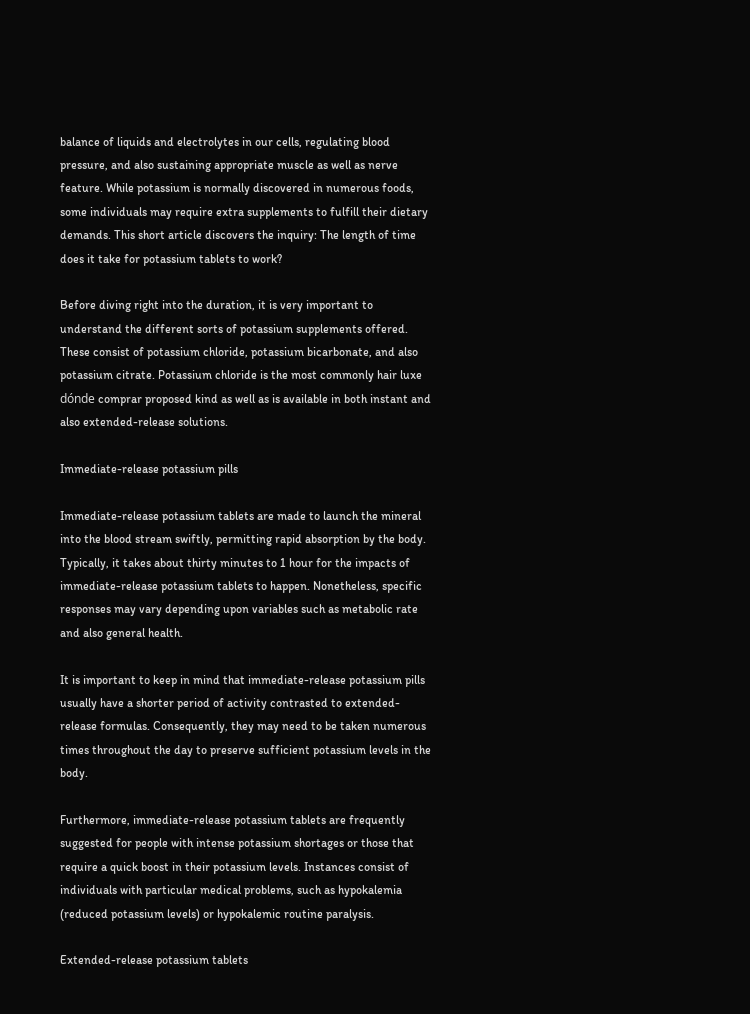balance of liquids and electrolytes in our cells, regulating blood pressure, and also sustaining appropriate muscle as well as nerve feature. While potassium is normally discovered in numerous foods, some individuals may require extra supplements to fulfill their dietary demands. This short article discovers the inquiry: The length of time does it take for potassium tablets to work?

Before diving right into the duration, it is very important to understand the different sorts of potassium supplements offered. These consist of potassium chloride, potassium bicarbonate, and also potassium citrate. Potassium chloride is the most commonly hair luxe dónde comprar proposed kind as well as is available in both instant and also extended-release solutions.

Immediate-release potassium pills

Immediate-release potassium tablets are made to launch the mineral into the blood stream swiftly, permitting rapid absorption by the body. Typically, it takes about thirty minutes to 1 hour for the impacts of immediate-release potassium tablets to happen. Nonetheless, specific responses may vary depending upon variables such as metabolic rate and also general health.

It is important to keep in mind that immediate-release potassium pills usually have a shorter period of activity contrasted to extended-release formulas. Consequently, they may need to be taken numerous times throughout the day to preserve sufficient potassium levels in the body.

Furthermore, immediate-release potassium tablets are frequently suggested for people with intense potassium shortages or those that require a quick boost in their potassium levels. Instances consist of individuals with particular medical problems, such as hypokalemia (reduced potassium levels) or hypokalemic routine paralysis.

Extended-release potassium tablets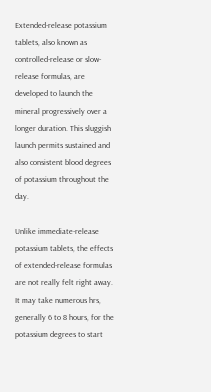Extended-release potassium tablets, also known as controlled-release or slow-release formulas, are developed to launch the mineral progressively over a longer duration. This sluggish launch permits sustained and also consistent blood degrees of potassium throughout the day.

Unlike immediate-release potassium tablets, the effects of extended-release formulas are not really felt right away. It may take numerous hrs, generally 6 to 8 hours, for the potassium degrees to start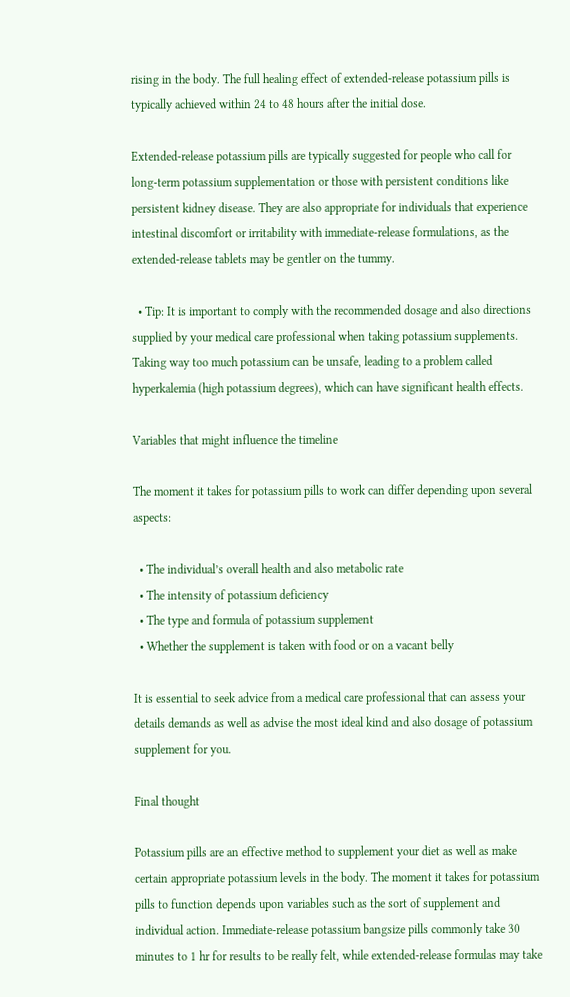rising in the body. The full healing effect of extended-release potassium pills is typically achieved within 24 to 48 hours after the initial dose.

Extended-release potassium pills are typically suggested for people who call for long-term potassium supplementation or those with persistent conditions like persistent kidney disease. They are also appropriate for individuals that experience intestinal discomfort or irritability with immediate-release formulations, as the extended-release tablets may be gentler on the tummy.

  • Tip: It is important to comply with the recommended dosage and also directions supplied by your medical care professional when taking potassium supplements. Taking way too much potassium can be unsafe, leading to a problem called hyperkalemia (high potassium degrees), which can have significant health effects.

Variables that might influence the timeline

The moment it takes for potassium pills to work can differ depending upon several aspects:

  • The individual’s overall health and also metabolic rate
  • The intensity of potassium deficiency
  • The type and formula of potassium supplement
  • Whether the supplement is taken with food or on a vacant belly

It is essential to seek advice from a medical care professional that can assess your details demands as well as advise the most ideal kind and also dosage of potassium supplement for you.

Final thought

Potassium pills are an effective method to supplement your diet as well as make certain appropriate potassium levels in the body. The moment it takes for potassium pills to function depends upon variables such as the sort of supplement and individual action. Immediate-release potassium bangsize pills commonly take 30 minutes to 1 hr for results to be really felt, while extended-release formulas may take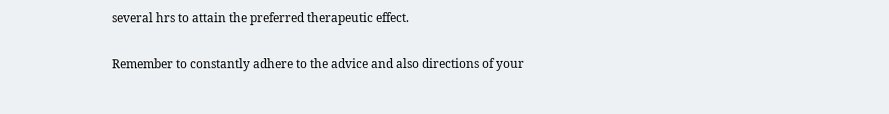several hrs to attain the preferred therapeutic effect.

Remember to constantly adhere to the advice and also directions of your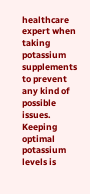healthcare expert when taking potassium supplements to prevent any kind of possible issues. Keeping optimal potassium levels is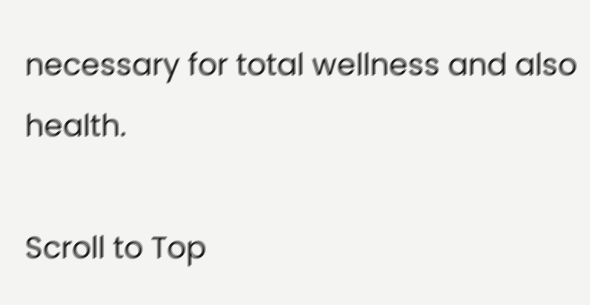necessary for total wellness and also health.

Scroll to Top